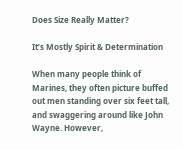Does Size Really Matter?

It’s Mostly Spirit & Determination

When many people think of Marines, they often picture buffed out men standing over six feet tall, and swaggering around like John Wayne. However,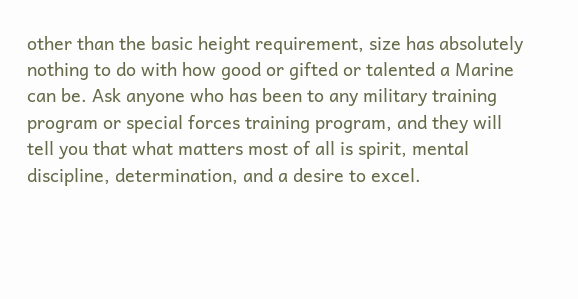other than the basic height requirement, size has absolutely nothing to do with how good or gifted or talented a Marine can be. Ask anyone who has been to any military training program or special forces training program, and they will tell you that what matters most of all is spirit, mental discipline, determination, and a desire to excel.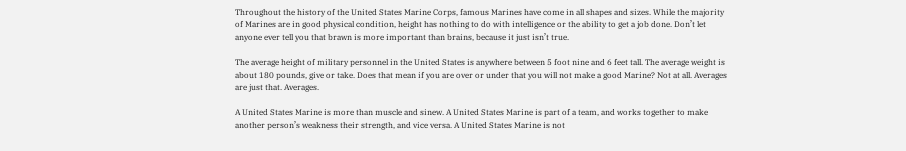Throughout the history of the United States Marine Corps, famous Marines have come in all shapes and sizes. While the majority of Marines are in good physical condition, height has nothing to do with intelligence or the ability to get a job done. Don’t let anyone ever tell you that brawn is more important than brains, because it just isn’t true.

The average height of military personnel in the United States is anywhere between 5 foot nine and 6 feet tall. The average weight is about 180 pounds, give or take. Does that mean if you are over or under that you will not make a good Marine? Not at all. Averages are just that. Averages.

A United States Marine is more than muscle and sinew. A United States Marine is part of a team, and works together to make another person’s weakness their strength, and vice versa. A United States Marine is not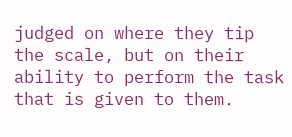judged on where they tip the scale, but on their ability to perform the task that is given to them.